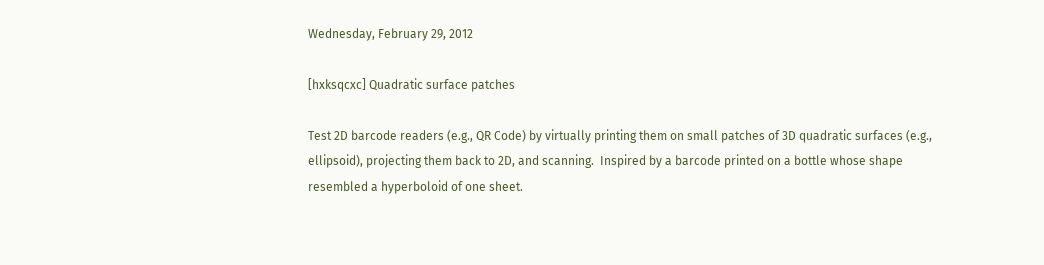Wednesday, February 29, 2012

[hxksqcxc] Quadratic surface patches

Test 2D barcode readers (e.g., QR Code) by virtually printing them on small patches of 3D quadratic surfaces (e.g., ellipsoid), projecting them back to 2D, and scanning.  Inspired by a barcode printed on a bottle whose shape resembled a hyperboloid of one sheet.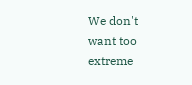We don't want too extreme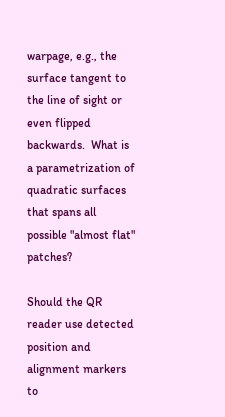warpage, e.g., the surface tangent to the line of sight or even flipped backwards.  What is a parametrization of quadratic surfaces that spans all possible "almost flat" patches?

Should the QR reader use detected position and alignment markers to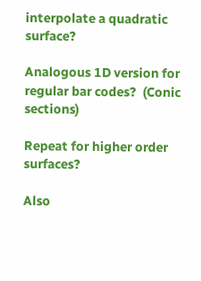interpolate a quadratic surface?

Analogous 1D version for regular bar codes?  (Conic sections)

Repeat for higher order surfaces?

Also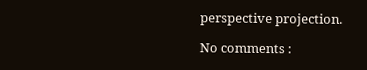perspective projection.

No comments :